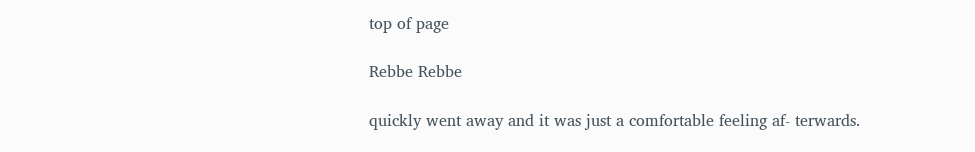top of page

Rebbe Rebbe

quickly went away and it was just a comfortable feeling af- terwards.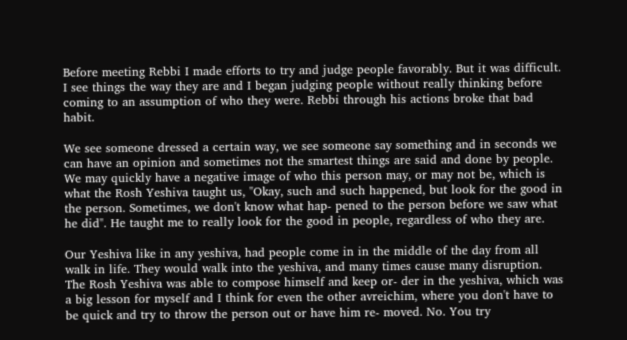Before meeting Rebbi I made efforts to try and judge people favorably. But it was difficult. I see things the way they are and I began judging people without really thinking before coming to an assumption of who they were. Rebbi through his actions broke that bad habit.

We see someone dressed a certain way, we see someone say something and in seconds we can have an opinion and sometimes not the smartest things are said and done by people. We may quickly have a negative image of who this person may, or may not be, which is what the Rosh Yeshiva taught us, "Okay, such and such happened, but look for the good in the person. Sometimes, we don't know what hap- pened to the person before we saw what he did". He taught me to really look for the good in people, regardless of who they are.

Our Yeshiva like in any yeshiva, had people come in in the middle of the day from all walk in life. They would walk into the yeshiva, and many times cause many disruption. The Rosh Yeshiva was able to compose himself and keep or- der in the yeshiva, which was a big lesson for myself and I think for even the other avreichim, where you don't have to be quick and try to throw the person out or have him re- moved. No. You try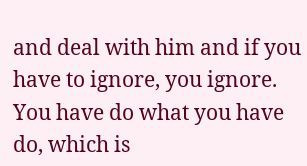and deal with him and if you have to ignore, you ignore. You have do what you have do, which is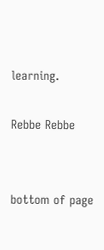learning.

Rebbe Rebbe


bottom of page